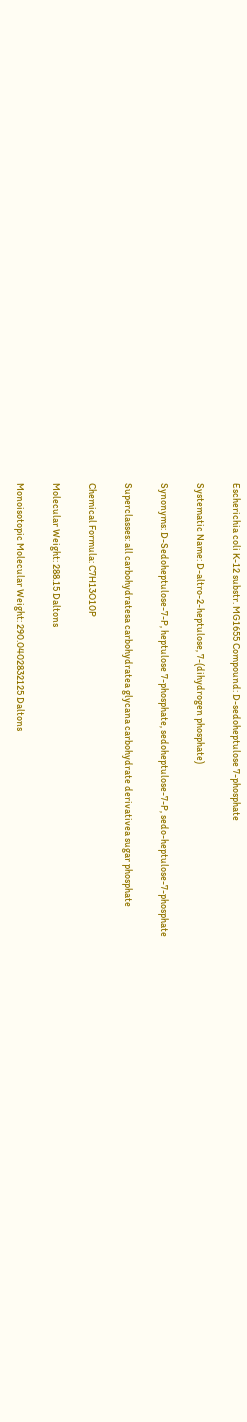Escherichia coli K-12 substr. MG1655 Compound: D-sedoheptulose 7-phosphate

Systematic Name: D-altro-2-heptulose, 7-(dihydrogen phosphate)

Synonyms: D-Sedoheptulose-7-P, heptulose 7-phosphate, sedoheptulose-7-P, sedo-heptulose-7-phosphate

Superclasses: all carbohydratesa carbohydratea glycana carbohydrate derivativea sugar phosphate

Chemical Formula: C7H13O10P

Molecular Weight: 288.15 Daltons

Monoisotopic Molecular Weight: 290.0402832125 Daltons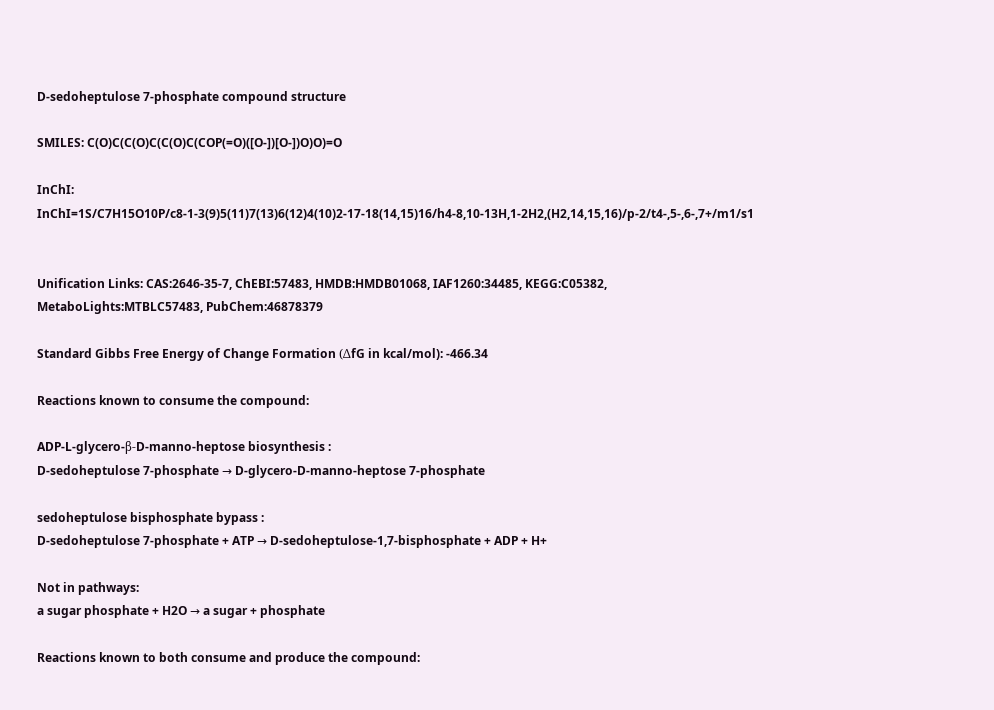D-sedoheptulose 7-phosphate compound structure

SMILES: C(O)C(C(O)C(C(O)C(COP(=O)([O-])[O-])O)O)=O

InChI: InChI=1S/C7H15O10P/c8-1-3(9)5(11)7(13)6(12)4(10)2-17-18(14,15)16/h4-8,10-13H,1-2H2,(H2,14,15,16)/p-2/t4-,5-,6-,7+/m1/s1


Unification Links: CAS:2646-35-7, ChEBI:57483, HMDB:HMDB01068, IAF1260:34485, KEGG:C05382, MetaboLights:MTBLC57483, PubChem:46878379

Standard Gibbs Free Energy of Change Formation (ΔfG in kcal/mol): -466.34

Reactions known to consume the compound:

ADP-L-glycero-β-D-manno-heptose biosynthesis :
D-sedoheptulose 7-phosphate → D-glycero-D-manno-heptose 7-phosphate

sedoheptulose bisphosphate bypass :
D-sedoheptulose 7-phosphate + ATP → D-sedoheptulose-1,7-bisphosphate + ADP + H+

Not in pathways:
a sugar phosphate + H2O → a sugar + phosphate

Reactions known to both consume and produce the compound: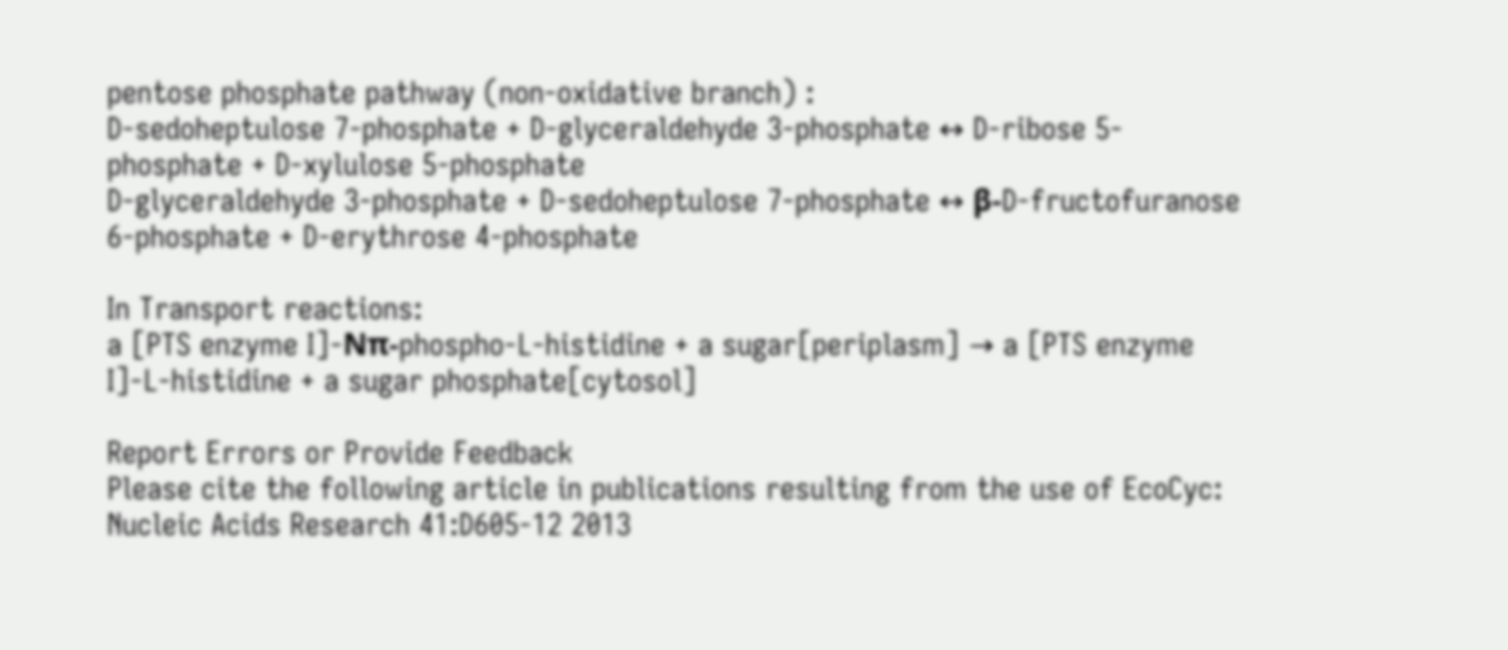pentose phosphate pathway (non-oxidative branch) :
D-sedoheptulose 7-phosphate + D-glyceraldehyde 3-phosphate ↔ D-ribose 5-phosphate + D-xylulose 5-phosphate
D-glyceraldehyde 3-phosphate + D-sedoheptulose 7-phosphate ↔ β-D-fructofuranose 6-phosphate + D-erythrose 4-phosphate

In Transport reactions:
a [PTS enzyme I]-Nπ-phospho-L-histidine + a sugar[periplasm] → a [PTS enzyme I]-L-histidine + a sugar phosphate[cytosol]

Report Errors or Provide Feedback
Please cite the following article in publications resulting from the use of EcoCyc: Nucleic Acids Research 41:D605-12 2013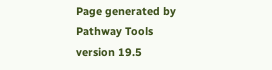Page generated by Pathway Tools version 19.5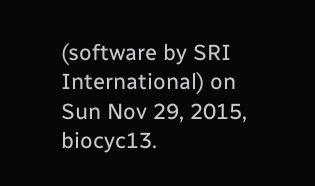(software by SRI International) on Sun Nov 29, 2015, biocyc13.